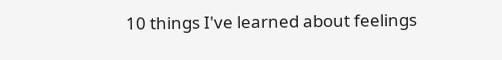10 things I've learned about feelings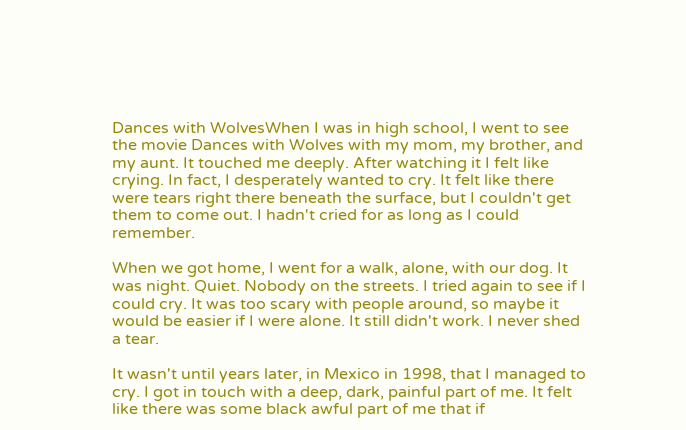Dances with WolvesWhen I was in high school, I went to see the movie Dances with Wolves with my mom, my brother, and my aunt. It touched me deeply. After watching it I felt like crying. In fact, I desperately wanted to cry. It felt like there were tears right there beneath the surface, but I couldn't get them to come out. I hadn't cried for as long as I could remember.

When we got home, I went for a walk, alone, with our dog. It was night. Quiet. Nobody on the streets. I tried again to see if I could cry. It was too scary with people around, so maybe it would be easier if I were alone. It still didn't work. I never shed a tear.

It wasn't until years later, in Mexico in 1998, that I managed to cry. I got in touch with a deep, dark, painful part of me. It felt like there was some black awful part of me that if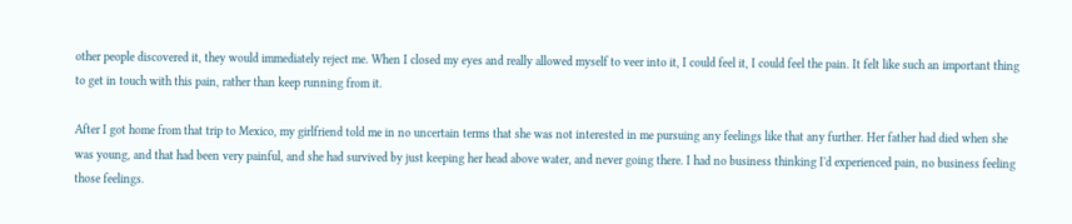other people discovered it, they would immediately reject me. When I closed my eyes and really allowed myself to veer into it, I could feel it, I could feel the pain. It felt like such an important thing to get in touch with this pain, rather than keep running from it.

After I got home from that trip to Mexico, my girlfriend told me in no uncertain terms that she was not interested in me pursuing any feelings like that any further. Her father had died when she was young, and that had been very painful, and she had survived by just keeping her head above water, and never going there. I had no business thinking I'd experienced pain, no business feeling those feelings.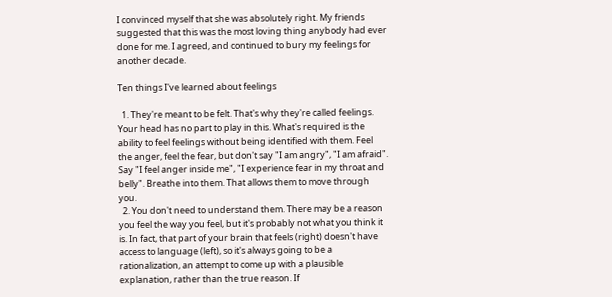I convinced myself that she was absolutely right. My friends suggested that this was the most loving thing anybody had ever done for me. I agreed, and continued to bury my feelings for another decade.

Ten things I've learned about feelings

  1. They're meant to be felt. That's why they're called feelings. Your head has no part to play in this. What's required is the ability to feel feelings without being identified with them. Feel the anger, feel the fear, but don't say "I am angry", "I am afraid". Say "I feel anger inside me", "I experience fear in my throat and belly". Breathe into them. That allows them to move through you.
  2. You don't need to understand them. There may be a reason you feel the way you feel, but it's probably not what you think it is. In fact, that part of your brain that feels (right) doesn't have access to language (left), so it's always going to be a rationalization, an attempt to come up with a plausible explanation, rather than the true reason. If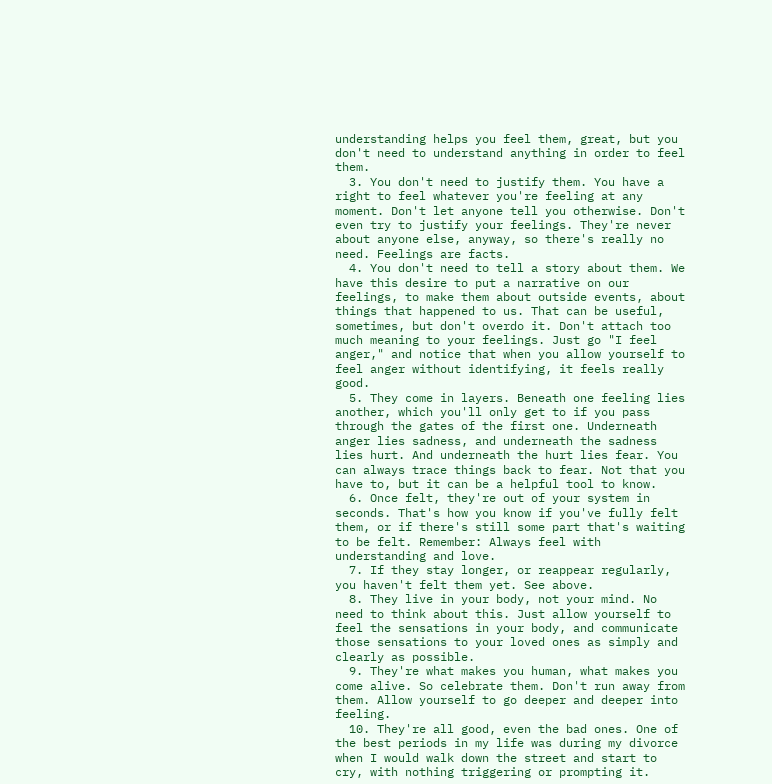understanding helps you feel them, great, but you don't need to understand anything in order to feel them.
  3. You don't need to justify them. You have a right to feel whatever you're feeling at any moment. Don't let anyone tell you otherwise. Don't even try to justify your feelings. They're never about anyone else, anyway, so there's really no need. Feelings are facts.
  4. You don't need to tell a story about them. We have this desire to put a narrative on our feelings, to make them about outside events, about things that happened to us. That can be useful, sometimes, but don't overdo it. Don't attach too much meaning to your feelings. Just go "I feel anger," and notice that when you allow yourself to feel anger without identifying, it feels really good.
  5. They come in layers. Beneath one feeling lies another, which you'll only get to if you pass through the gates of the first one. Underneath anger lies sadness, and underneath the sadness lies hurt. And underneath the hurt lies fear. You can always trace things back to fear. Not that you have to, but it can be a helpful tool to know.
  6. Once felt, they're out of your system in seconds. That's how you know if you've fully felt them, or if there's still some part that's waiting to be felt. Remember: Always feel with understanding and love.
  7. If they stay longer, or reappear regularly, you haven't felt them yet. See above.
  8. They live in your body, not your mind. No need to think about this. Just allow yourself to feel the sensations in your body, and communicate those sensations to your loved ones as simply and clearly as possible.
  9. They're what makes you human, what makes you come alive. So celebrate them. Don't run away from them. Allow yourself to go deeper and deeper into feeling.
  10. They're all good, even the bad ones. One of the best periods in my life was during my divorce when I would walk down the street and start to cry, with nothing triggering or prompting it.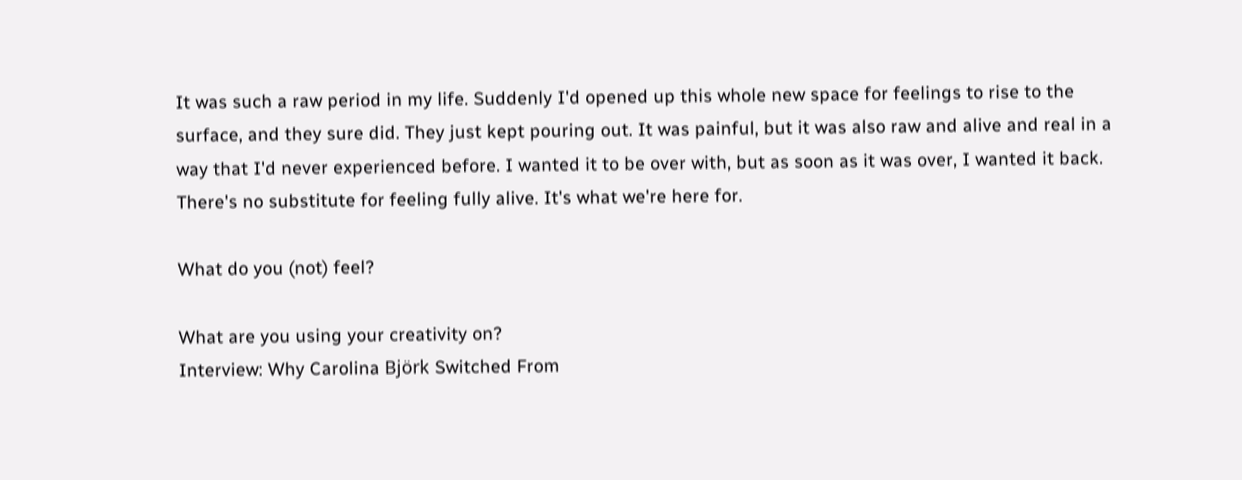It was such a raw period in my life. Suddenly I'd opened up this whole new space for feelings to rise to the surface, and they sure did. They just kept pouring out. It was painful, but it was also raw and alive and real in a way that I'd never experienced before. I wanted it to be over with, but as soon as it was over, I wanted it back. There's no substitute for feeling fully alive. It's what we're here for.

What do you (not) feel?

What are you using your creativity on?
Interview: Why Carolina Björk Switched From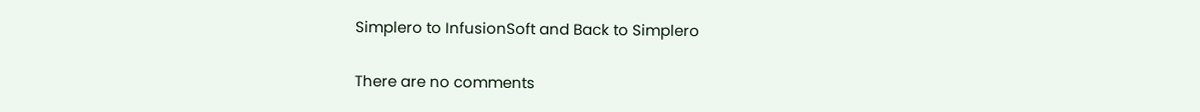Simplero to InfusionSoft and Back to Simplero


There are no comments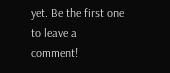yet. Be the first one to leave a comment!